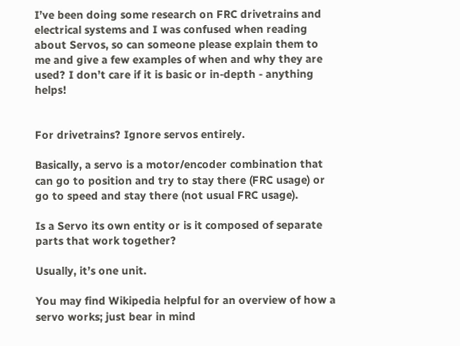I’ve been doing some research on FRC drivetrains and electrical systems and I was confused when reading about Servos, so can someone please explain them to me and give a few examples of when and why they are used? I don’t care if it is basic or in-depth - anything helps!


For drivetrains? Ignore servos entirely.

Basically, a servo is a motor/encoder combination that can go to position and try to stay there (FRC usage) or go to speed and stay there (not usual FRC usage).

Is a Servo its own entity or is it composed of separate parts that work together?

Usually, it’s one unit.

You may find Wikipedia helpful for an overview of how a servo works; just bear in mind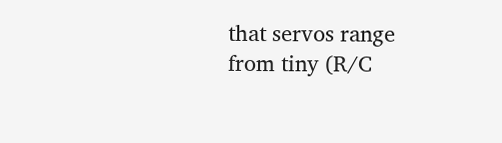that servos range from tiny (R/C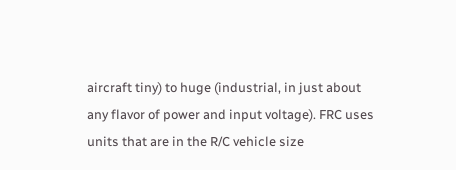aircraft tiny) to huge (industrial, in just about any flavor of power and input voltage). FRC uses units that are in the R/C vehicle size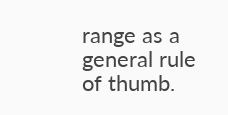range as a general rule of thumb.